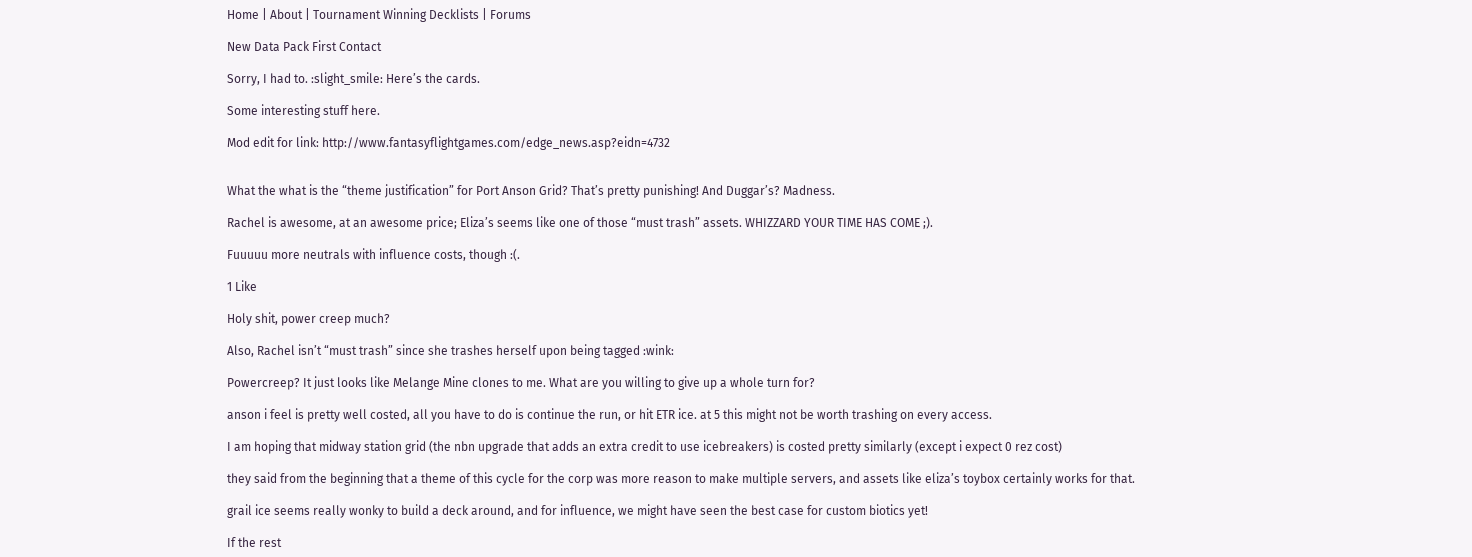Home | About | Tournament Winning Decklists | Forums

New Data Pack First Contact

Sorry, I had to. :slight_smile: Here’s the cards.

Some interesting stuff here.

Mod edit for link: http://www.fantasyflightgames.com/edge_news.asp?eidn=4732


What the what is the “theme justification” for Port Anson Grid? That’s pretty punishing! And Duggar’s? Madness.

Rachel is awesome, at an awesome price; Eliza’s seems like one of those “must trash” assets. WHIZZARD YOUR TIME HAS COME ;).

Fuuuuu more neutrals with influence costs, though :(.

1 Like

Holy shit, power creep much?

Also, Rachel isn’t “must trash” since she trashes herself upon being tagged :wink:

Powercreep? It just looks like Melange Mine clones to me. What are you willing to give up a whole turn for?

anson i feel is pretty well costed, all you have to do is continue the run, or hit ETR ice. at 5 this might not be worth trashing on every access.

I am hoping that midway station grid (the nbn upgrade that adds an extra credit to use icebreakers) is costed pretty similarly (except i expect 0 rez cost)

they said from the beginning that a theme of this cycle for the corp was more reason to make multiple servers, and assets like eliza’s toybox certainly works for that.

grail ice seems really wonky to build a deck around, and for influence, we might have seen the best case for custom biotics yet!

If the rest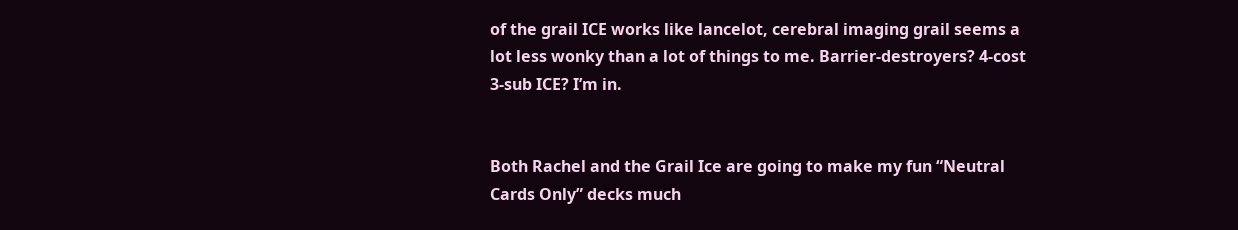of the grail ICE works like lancelot, cerebral imaging grail seems a lot less wonky than a lot of things to me. Barrier-destroyers? 4-cost 3-sub ICE? I’m in.


Both Rachel and the Grail Ice are going to make my fun “Neutral Cards Only” decks much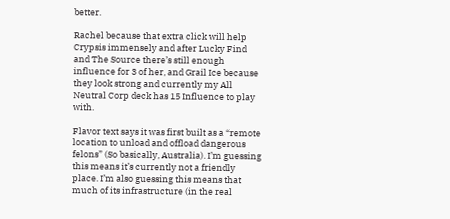better.

Rachel because that extra click will help Crypsis immensely and after Lucky Find and The Source there’s still enough influence for 3 of her, and Grail Ice because they look strong and currently my All Neutral Corp deck has 15 Influence to play with.

Flavor text says it was first built as a “remote location to unload and offload dangerous felons” (So basically, Australia). I’m guessing this means it’s currently not a friendly place. I’m also guessing this means that much of its infrastructure (in the real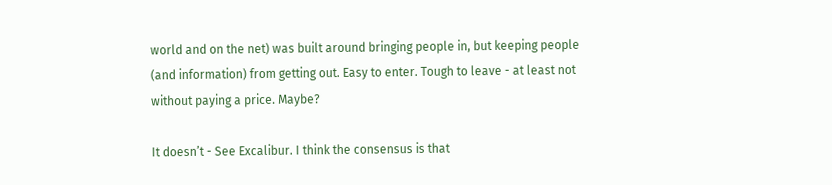world and on the net) was built around bringing people in, but keeping people (and information) from getting out. Easy to enter. Tough to leave - at least not without paying a price. Maybe?

It doesn’t - See Excalibur. I think the consensus is that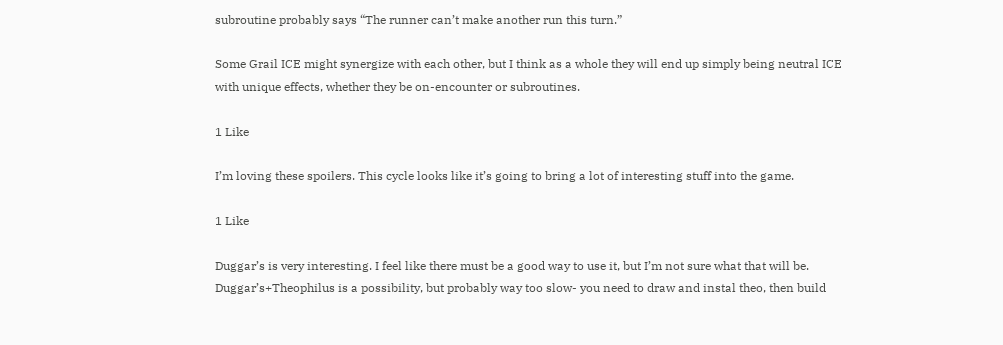subroutine probably says “The runner can’t make another run this turn.”

Some Grail ICE might synergize with each other, but I think as a whole they will end up simply being neutral ICE with unique effects, whether they be on-encounter or subroutines.

1 Like

I’m loving these spoilers. This cycle looks like it’s going to bring a lot of interesting stuff into the game.

1 Like

Duggar’s is very interesting. I feel like there must be a good way to use it, but I’m not sure what that will be. Duggar’s+Theophilus is a possibility, but probably way too slow- you need to draw and instal theo, then build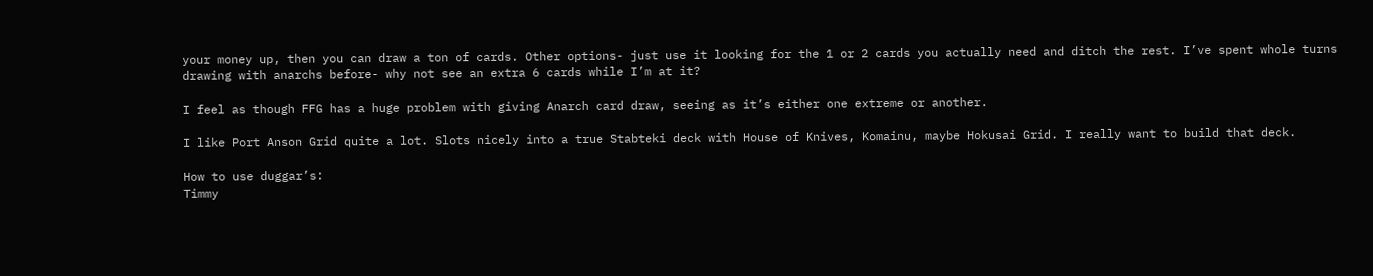your money up, then you can draw a ton of cards. Other options- just use it looking for the 1 or 2 cards you actually need and ditch the rest. I’ve spent whole turns drawing with anarchs before- why not see an extra 6 cards while I’m at it?

I feel as though FFG has a huge problem with giving Anarch card draw, seeing as it’s either one extreme or another.

I like Port Anson Grid quite a lot. Slots nicely into a true Stabteki deck with House of Knives, Komainu, maybe Hokusai Grid. I really want to build that deck.

How to use duggar’s:
Timmy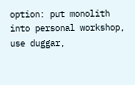option: put monolith into personal workshop, use duggar,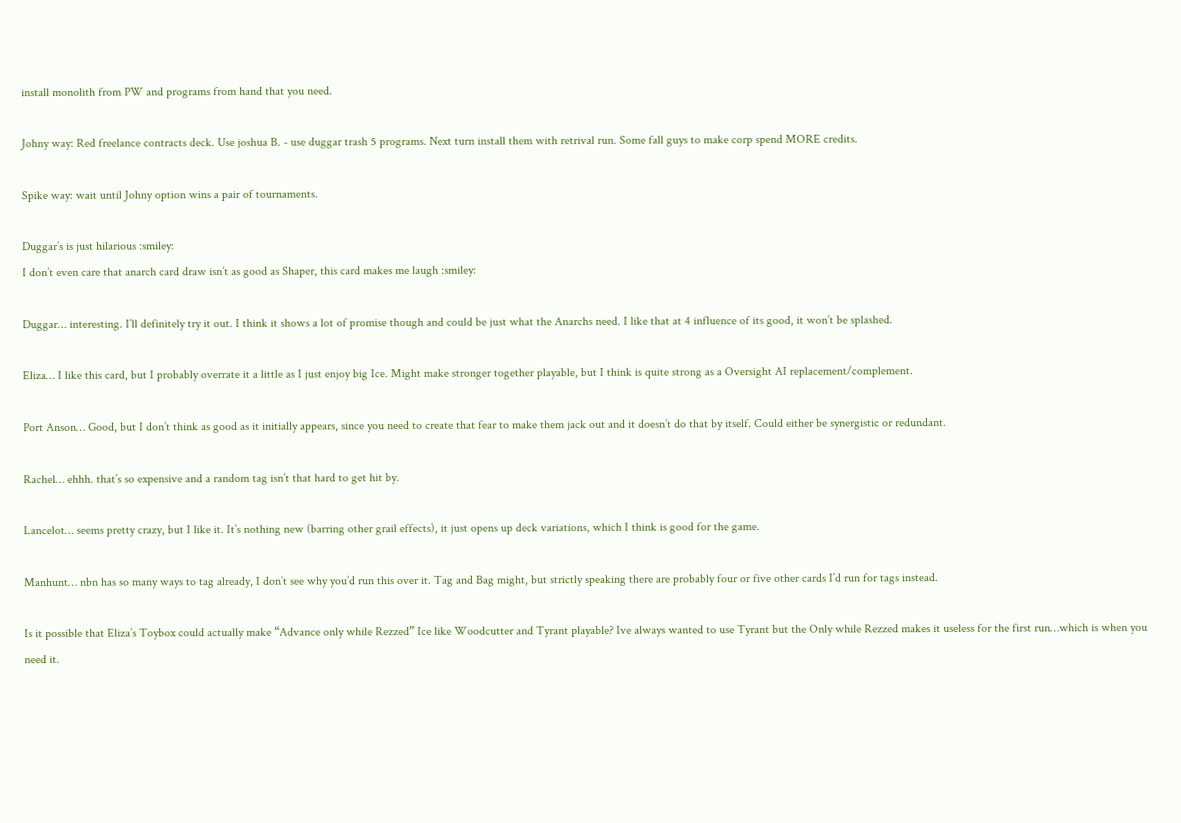install monolith from PW and programs from hand that you need.

Johny way: Red freelance contracts deck. Use joshua B. - use duggar trash 5 programs. Next turn install them with retrival run. Some fall guys to make corp spend MORE credits.

Spike way: wait until Johny option wins a pair of tournaments.

Duggar’s is just hilarious :smiley:
I don’t even care that anarch card draw isn’t as good as Shaper, this card makes me laugh :smiley:

Duggar… interesting. I’ll definitely try it out. I think it shows a lot of promise though and could be just what the Anarchs need. I like that at 4 influence of its good, it won’t be splashed.

Eliza… I like this card, but I probably overrate it a little as I just enjoy big Ice. Might make stronger together playable, but I think is quite strong as a Oversight AI replacement/complement.

Port Anson… Good, but I don’t think as good as it initially appears, since you need to create that fear to make them jack out and it doesn’t do that by itself. Could either be synergistic or redundant.

Rachel… ehhh. that’s so expensive and a random tag isn’t that hard to get hit by.

Lancelot… seems pretty crazy, but I like it. It’s nothing new (barring other grail effects), it just opens up deck variations, which I think is good for the game.

Manhunt… nbn has so many ways to tag already, I don’t see why you’d run this over it. Tag and Bag might, but strictly speaking there are probably four or five other cards I’d run for tags instead.

Is it possible that Eliza’s Toybox could actually make “Advance only while Rezzed” Ice like Woodcutter and Tyrant playable? Ive always wanted to use Tyrant but the Only while Rezzed makes it useless for the first run…which is when you need it.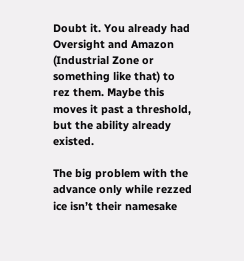Doubt it. You already had Oversight and Amazon (Industrial Zone or something like that) to rez them. Maybe this moves it past a threshold, but the ability already existed.

The big problem with the advance only while rezzed ice isn’t their namesake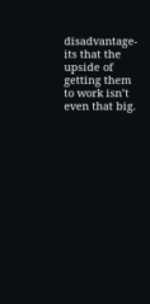disadvantage- its that the upside of getting them to work isn’t even that big.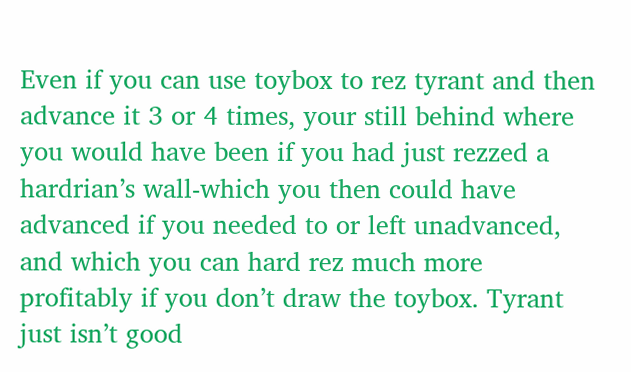Even if you can use toybox to rez tyrant and then advance it 3 or 4 times, your still behind where you would have been if you had just rezzed a hardrian’s wall-which you then could have advanced if you needed to or left unadvanced, and which you can hard rez much more profitably if you don’t draw the toybox. Tyrant just isn’t good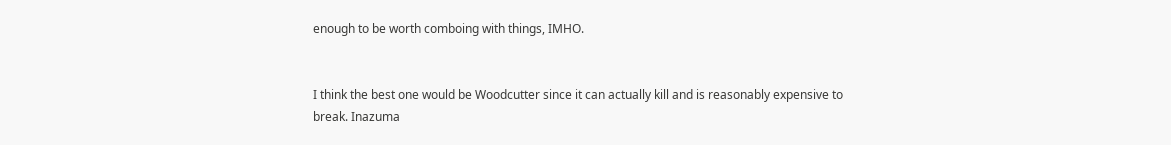enough to be worth comboing with things, IMHO.


I think the best one would be Woodcutter since it can actually kill and is reasonably expensive to break. Inazuma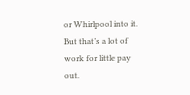or Whirlpool into it. But that’s a lot of work for little pay out.